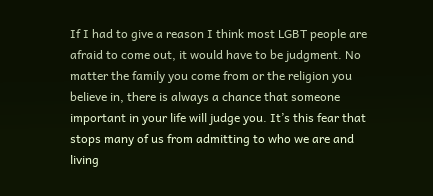If I had to give a reason I think most LGBT people are afraid to come out, it would have to be judgment. No matter the family you come from or the religion you believe in, there is always a chance that someone important in your life will judge you. It’s this fear that stops many of us from admitting to who we are and living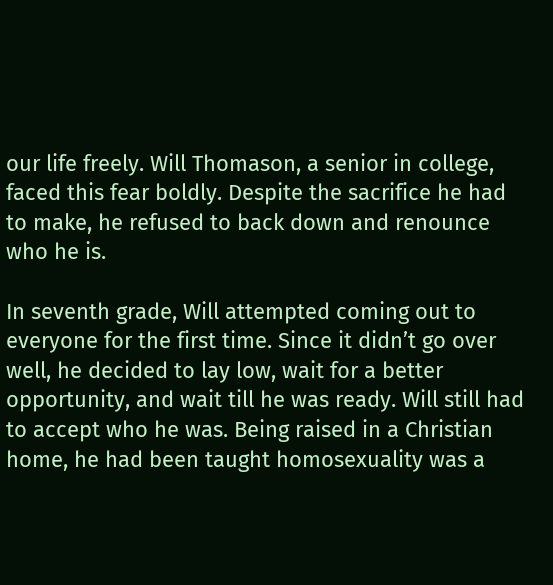our life freely. Will Thomason, a senior in college, faced this fear boldly. Despite the sacrifice he had to make, he refused to back down and renounce who he is.

In seventh grade, Will attempted coming out to everyone for the first time. Since it didn’t go over well, he decided to lay low, wait for a better opportunity, and wait till he was ready. Will still had to accept who he was. Being raised in a Christian home, he had been taught homosexuality was a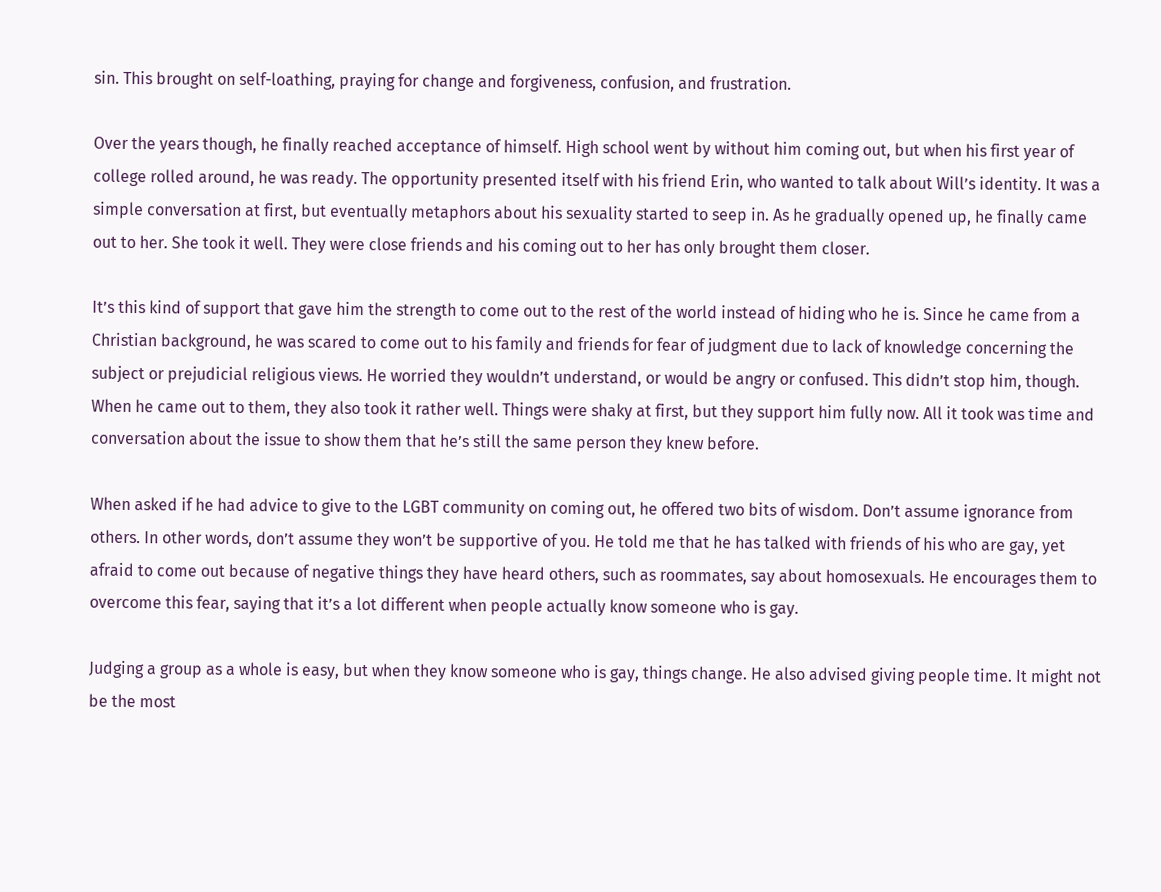sin. This brought on self-loathing, praying for change and forgiveness, confusion, and frustration.

Over the years though, he finally reached acceptance of himself. High school went by without him coming out, but when his first year of college rolled around, he was ready. The opportunity presented itself with his friend Erin, who wanted to talk about Will’s identity. It was a simple conversation at first, but eventually metaphors about his sexuality started to seep in. As he gradually opened up, he finally came out to her. She took it well. They were close friends and his coming out to her has only brought them closer.

It’s this kind of support that gave him the strength to come out to the rest of the world instead of hiding who he is. Since he came from a Christian background, he was scared to come out to his family and friends for fear of judgment due to lack of knowledge concerning the subject or prejudicial religious views. He worried they wouldn’t understand, or would be angry or confused. This didn’t stop him, though. When he came out to them, they also took it rather well. Things were shaky at first, but they support him fully now. All it took was time and conversation about the issue to show them that he’s still the same person they knew before.

When asked if he had advice to give to the LGBT community on coming out, he offered two bits of wisdom. Don’t assume ignorance from others. In other words, don’t assume they won’t be supportive of you. He told me that he has talked with friends of his who are gay, yet afraid to come out because of negative things they have heard others, such as roommates, say about homosexuals. He encourages them to overcome this fear, saying that it’s a lot different when people actually know someone who is gay.

Judging a group as a whole is easy, but when they know someone who is gay, things change. He also advised giving people time. It might not be the most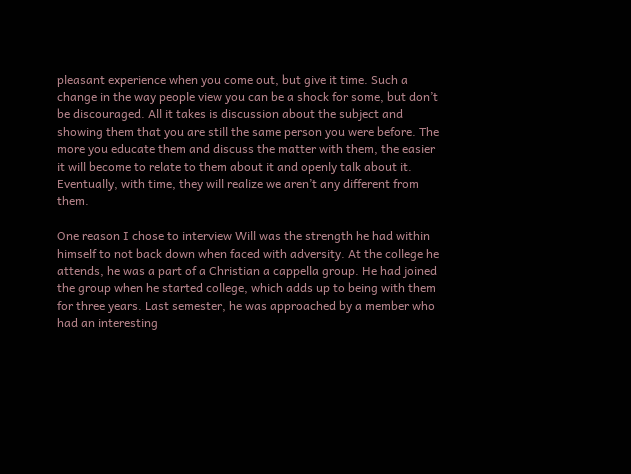pleasant experience when you come out, but give it time. Such a change in the way people view you can be a shock for some, but don’t be discouraged. All it takes is discussion about the subject and showing them that you are still the same person you were before. The more you educate them and discuss the matter with them, the easier it will become to relate to them about it and openly talk about it. Eventually, with time, they will realize we aren’t any different from them.

One reason I chose to interview Will was the strength he had within himself to not back down when faced with adversity. At the college he attends, he was a part of a Christian a cappella group. He had joined the group when he started college, which adds up to being with them for three years. Last semester, he was approached by a member who had an interesting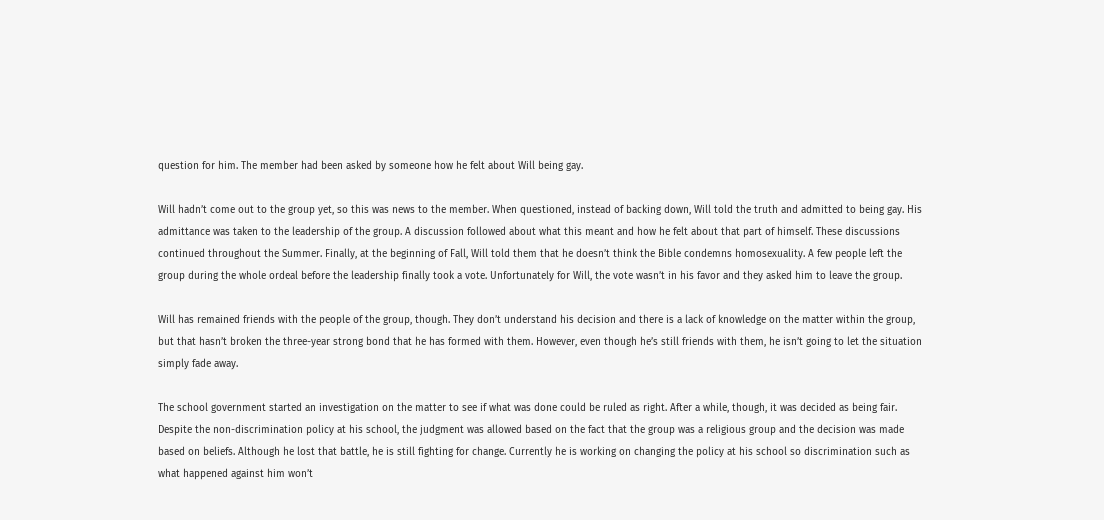question for him. The member had been asked by someone how he felt about Will being gay.

Will hadn’t come out to the group yet, so this was news to the member. When questioned, instead of backing down, Will told the truth and admitted to being gay. His admittance was taken to the leadership of the group. A discussion followed about what this meant and how he felt about that part of himself. These discussions continued throughout the Summer. Finally, at the beginning of Fall, Will told them that he doesn’t think the Bible condemns homosexuality. A few people left the group during the whole ordeal before the leadership finally took a vote. Unfortunately for Will, the vote wasn’t in his favor and they asked him to leave the group.

Will has remained friends with the people of the group, though. They don’t understand his decision and there is a lack of knowledge on the matter within the group, but that hasn’t broken the three-year strong bond that he has formed with them. However, even though he’s still friends with them, he isn’t going to let the situation simply fade away.

The school government started an investigation on the matter to see if what was done could be ruled as right. After a while, though, it was decided as being fair. Despite the non-discrimination policy at his school, the judgment was allowed based on the fact that the group was a religious group and the decision was made based on beliefs. Although he lost that battle, he is still fighting for change. Currently he is working on changing the policy at his school so discrimination such as what happened against him won’t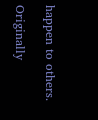happen to others.

Originally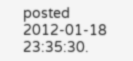posted 2012-01-18 23:35:30.